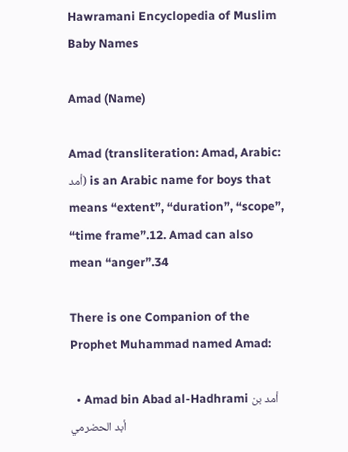Hawramani Encyclopedia of Muslim Baby Names

Amad (Name)

Amad (transliteration: Amad, Arabic: أمد) is an Arabic name for boys that means “extent”, “duration”, “scope”, “time frame”.12. Amad can also mean “anger”.34

There is one Companion of the Prophet Muhammad named Amad:

  • Amad bin Abad al-Hadhrami أمد بن أبد الحضرمي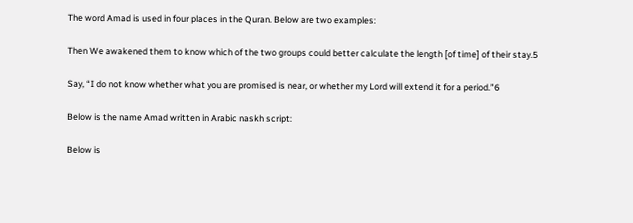The word Amad is used in four places in the Quran. Below are two examples:

Then We awakened them to know which of the two groups could better calculate the length [of time] of their stay.5

Say, “I do not know whether what you are promised is near, or whether my Lord will extend it for a period.”6

Below is the name Amad written in Arabic naskh script:

Below is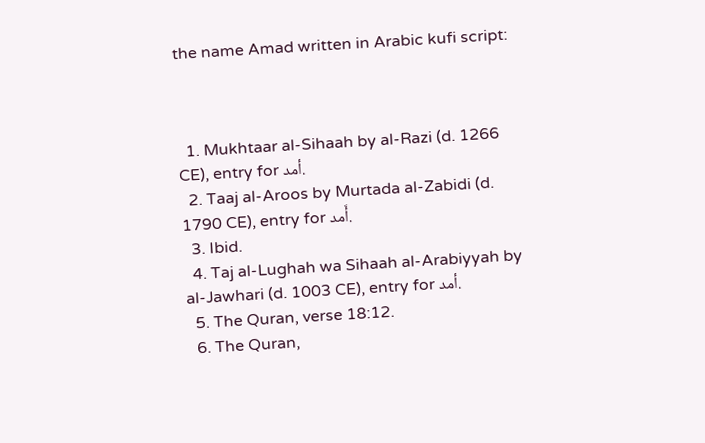the name Amad written in Arabic kufi script:



  1. Mukhtaar al-Sihaah by al-Razi (d. 1266 CE), entry for أمد.
  2. Taaj al-Aroos by Murtada al-Zabidi (d. 1790 CE), entry for أَمد.
  3. Ibid.
  4. Taj al-Lughah wa Sihaah al-Arabiyyah by al-Jawhari (d. 1003 CE), entry for أمد.
  5. The Quran, verse 18:12.
  6. The Quran,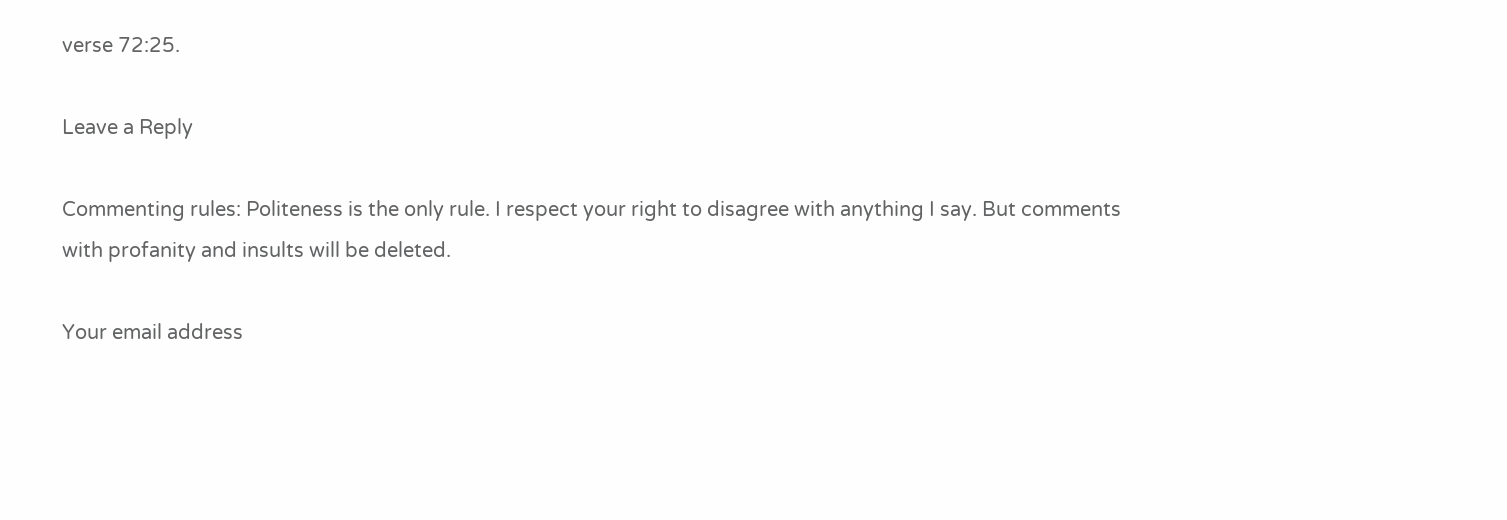verse 72:25.

Leave a Reply

Commenting rules: Politeness is the only rule. I respect your right to disagree with anything I say. But comments with profanity and insults will be deleted.

Your email address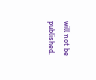will not be published.